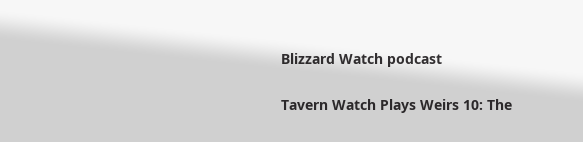Blizzard Watch podcast

Tavern Watch Plays Weirs 10: The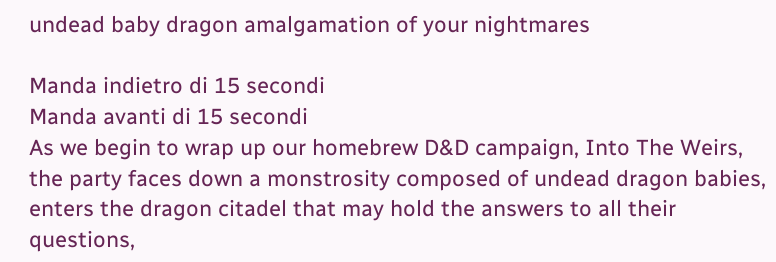undead baby dragon amalgamation of your nightmares

Manda indietro di 15 secondi
Manda avanti di 15 secondi
As we begin to wrap up our homebrew D&D campaign, Into The Weirs, the party faces down a monstrosity composed of undead dragon babies, enters the dragon citadel that may hold the answers to all their questions,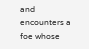and encounters a foe whose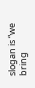slogan is “we bring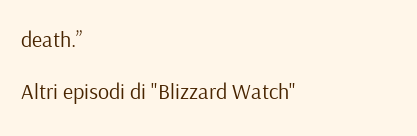death.”

Altri episodi di "Blizzard Watch"